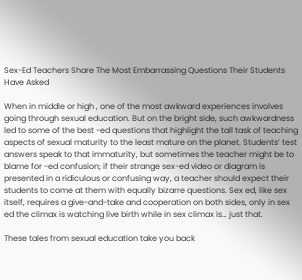Sex-Ed Teachers Share The Most Embarrassing Questions Their Students Have Asked

When in middle or high , one of the most awkward experiences involves going through sexual education. But on the bright side, such awkwardness led to some of the best -ed questions that highlight the tall task of teaching aspects of sexual maturity to the least mature on the planet. Students’ test answers speak to that immaturity, but sometimes the teacher might be to blame for -ed confusion; if their strange sex-ed video or diagram is presented in a ridiculous or confusing way, a teacher should expect their students to come at them with equally bizarre questions. Sex ed, like sex itself, requires a give-and-take and cooperation on both sides, only in sex ed the climax is watching live birth while in sex climax is… just that.

These tales from sexual education take you back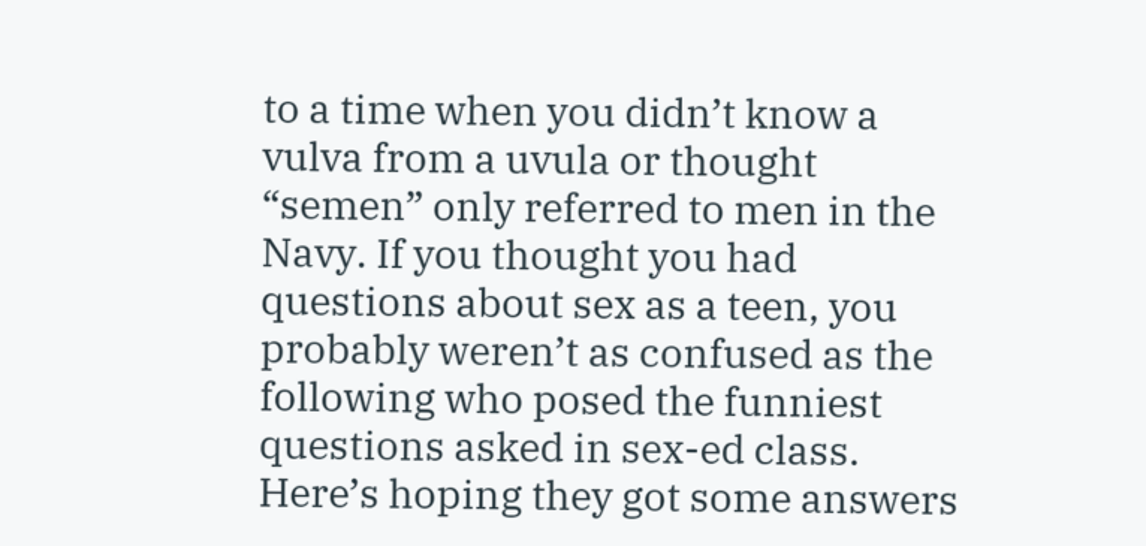to a time when you didn’t know a vulva from a uvula or thought “semen” only referred to men in the Navy. If you thought you had questions about sex as a teen, you probably weren’t as confused as the following who posed the funniest questions asked in sex-ed class. Here’s hoping they got some answers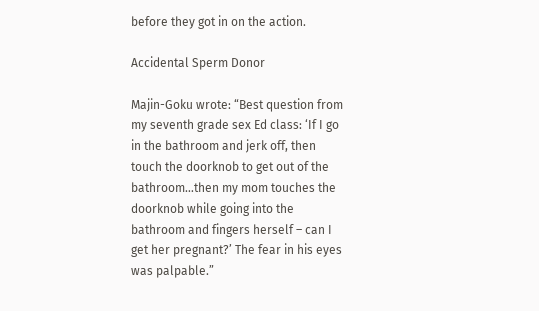before they got in on the action.

Accidental Sperm Donor

Majin-Goku wrote: “Best question from my seventh grade sex Ed class: ‘If I go in the bathroom and jerk off, then touch the doorknob to get out of the bathroom…then my mom touches the doorknob while going into the bathroom and fingers herself – can I get her pregnant?’ The fear in his eyes was palpable.”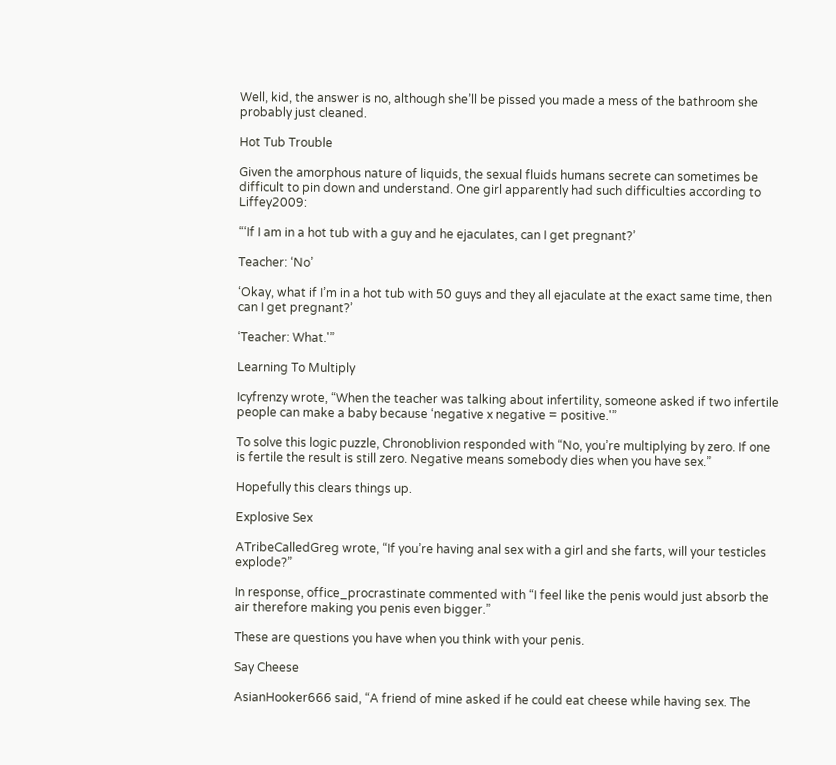Well, kid, the answer is no, although she’ll be pissed you made a mess of the bathroom she probably just cleaned.

Hot Tub Trouble

Given the amorphous nature of liquids, the sexual fluids humans secrete can sometimes be difficult to pin down and understand. One girl apparently had such difficulties according to Liffey2009:

“‘If I am in a hot tub with a guy and he ejaculates, can I get pregnant?’

Teacher: ‘No’

‘Okay, what if I’m in a hot tub with 50 guys and they all ejaculate at the exact same time, then can I get pregnant?’

‘Teacher: What.'”

Learning To Multiply

Icyfrenzy wrote, “When the teacher was talking about infertility, someone asked if two infertile people can make a baby because ‘negative x negative = positive.'”

To solve this logic puzzle, Chronoblivion responded with “No, you’re multiplying by zero. If one is fertile the result is still zero. Negative means somebody dies when you have sex.”

Hopefully this clears things up.

Explosive Sex

ATribeCalledGreg wrote, “If you’re having anal sex with a girl and she farts, will your testicles explode?”

In response, office_procrastinate commented with “I feel like the penis would just absorb the air therefore making you penis even bigger.”

These are questions you have when you think with your penis.

Say Cheese

AsianHooker666 said, “A friend of mine asked if he could eat cheese while having sex. The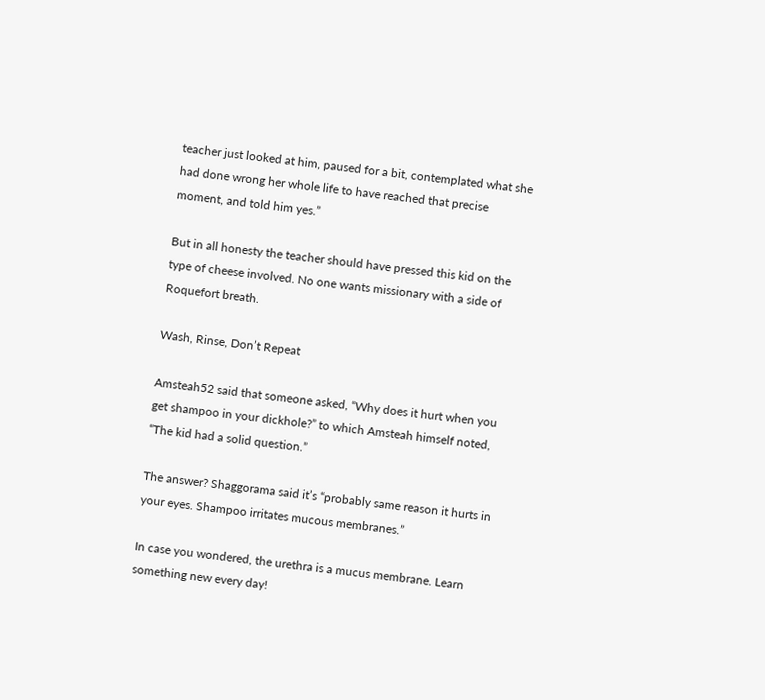teacher just looked at him, paused for a bit, contemplated what she had done wrong her whole life to have reached that precise moment, and told him yes.”

But in all honesty the teacher should have pressed this kid on the type of cheese involved. No one wants missionary with a side of Roquefort breath.

Wash, Rinse, Don’t Repeat

Amsteah52 said that someone asked, “Why does it hurt when you get shampoo in your dickhole?” to which Amsteah himself noted, “The kid had a solid question.”

The answer? Shaggorama said it’s “probably same reason it hurts in your eyes. Shampoo irritates mucous membranes.”

In case you wondered, the urethra is a mucus membrane. Learn something new every day!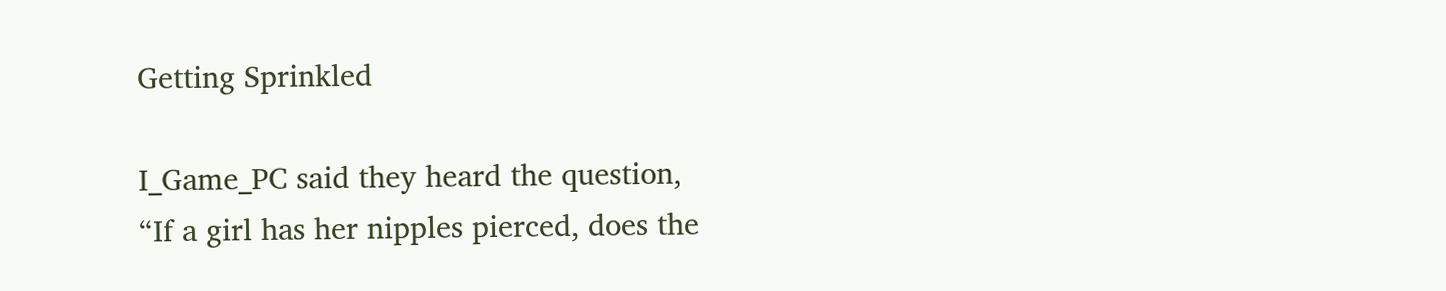Getting Sprinkled

I_Game_PC said they heard the question, “If a girl has her nipples pierced, does the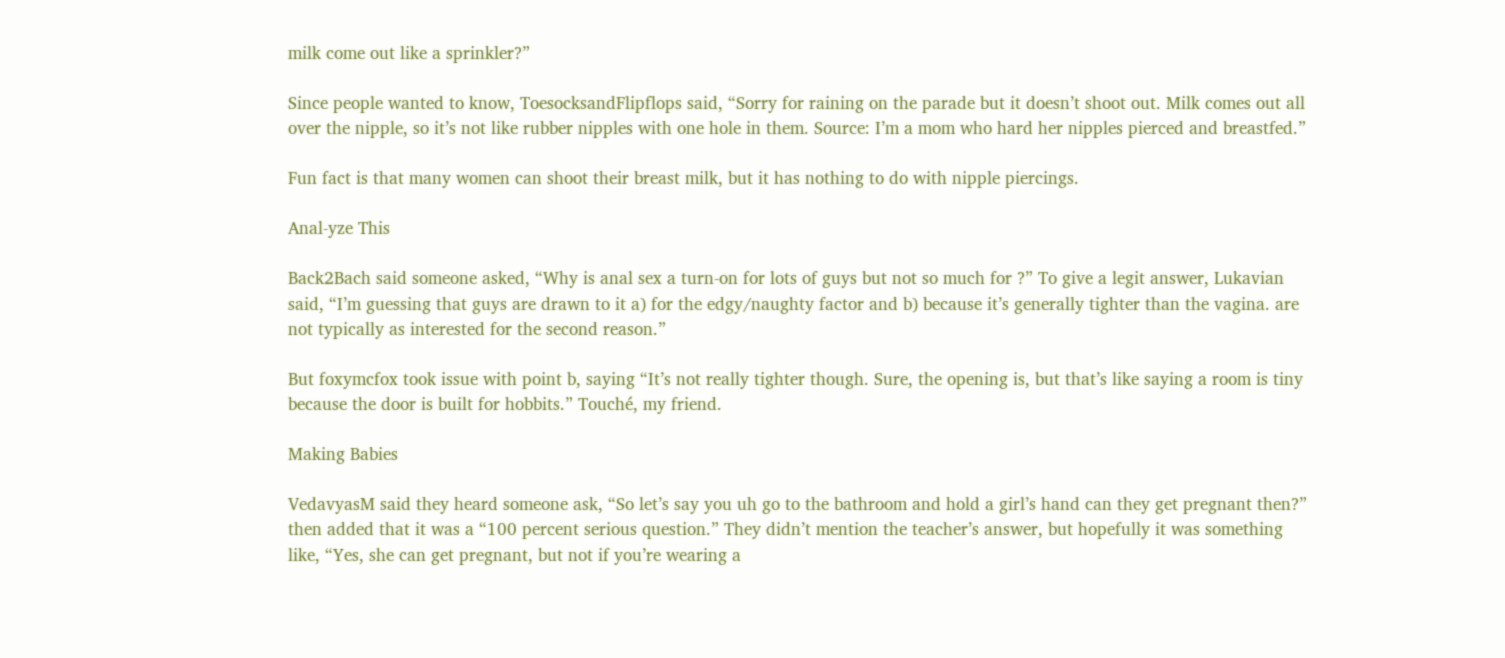milk come out like a sprinkler?”

Since people wanted to know, ToesocksandFlipflops said, “Sorry for raining on the parade but it doesn’t shoot out. Milk comes out all over the nipple, so it’s not like rubber nipples with one hole in them. Source: I’m a mom who hard her nipples pierced and breastfed.”

Fun fact is that many women can shoot their breast milk, but it has nothing to do with nipple piercings.

Anal-yze This

Back2Bach said someone asked, “Why is anal sex a turn-on for lots of guys but not so much for ?” To give a legit answer, Lukavian said, “I’m guessing that guys are drawn to it a) for the edgy/naughty factor and b) because it’s generally tighter than the vagina. are not typically as interested for the second reason.”

But foxymcfox took issue with point b, saying “It’s not really tighter though. Sure, the opening is, but that’s like saying a room is tiny because the door is built for hobbits.” Touché, my friend.

Making Babies

VedavyasM said they heard someone ask, “So let’s say you uh go to the bathroom and hold a girl’s hand can they get pregnant then?” then added that it was a “100 percent serious question.” They didn’t mention the teacher’s answer, but hopefully it was something like, “Yes, she can get pregnant, but not if you’re wearing a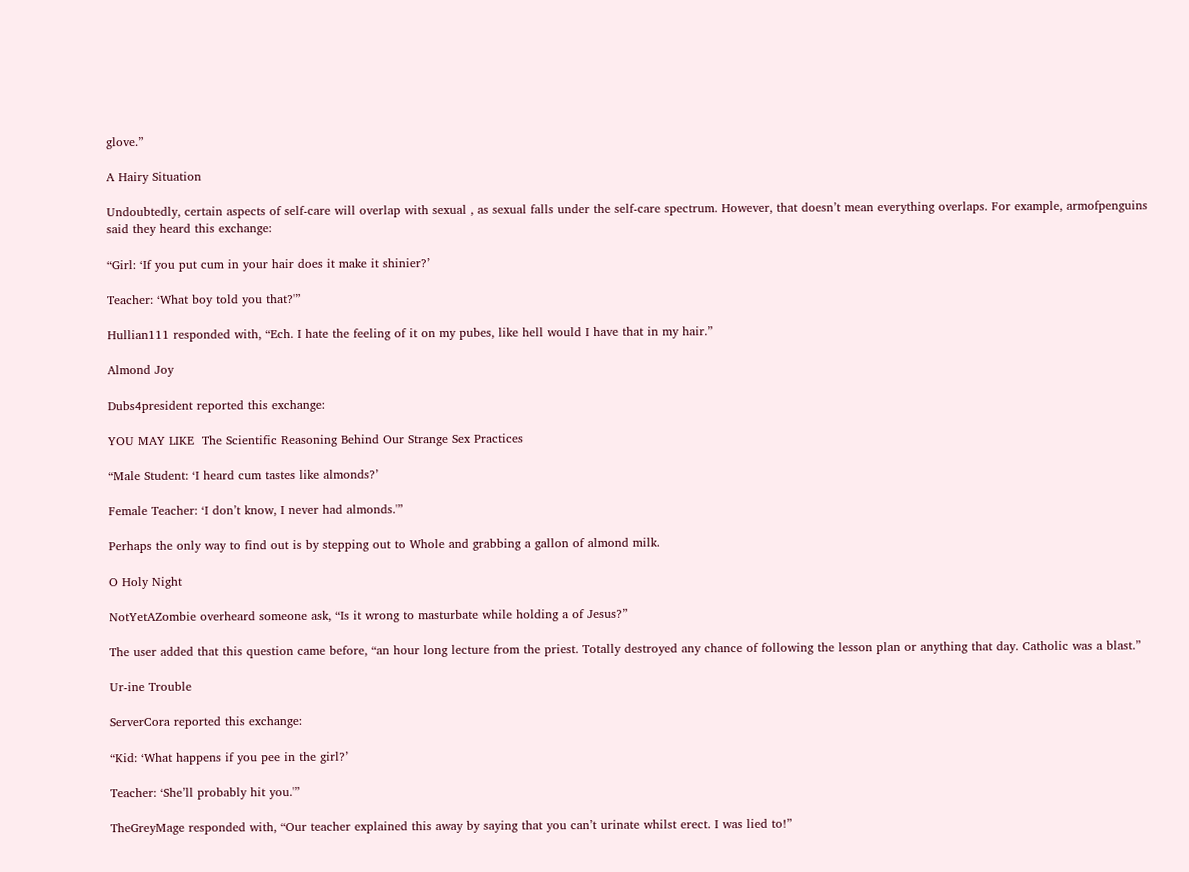glove.”

A Hairy Situation

Undoubtedly, certain aspects of self-care will overlap with sexual , as sexual falls under the self-care spectrum. However, that doesn’t mean everything overlaps. For example, armofpenguins said they heard this exchange:

“Girl: ‘If you put cum in your hair does it make it shinier?’

Teacher: ‘What boy told you that?'”

Hullian111 responded with, “Ech. I hate the feeling of it on my pubes, like hell would I have that in my hair.”

Almond Joy

Dubs4president reported this exchange:

YOU MAY LIKE  The Scientific Reasoning Behind Our Strange Sex Practices

“Male Student: ‘I heard cum tastes like almonds?’

Female Teacher: ‘I don’t know, I never had almonds.'”

Perhaps the only way to find out is by stepping out to Whole and grabbing a gallon of almond milk.

O Holy Night

NotYetAZombie overheard someone ask, “Is it wrong to masturbate while holding a of Jesus?”

The user added that this question came before, “an hour long lecture from the priest. Totally destroyed any chance of following the lesson plan or anything that day. Catholic was a blast.”

Ur-ine Trouble

ServerCora reported this exchange:

“Kid: ‘What happens if you pee in the girl?’

Teacher: ‘She’ll probably hit you.'”

TheGreyMage responded with, “Our teacher explained this away by saying that you can’t urinate whilst erect. I was lied to!”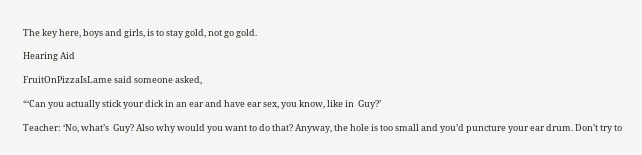The key here, boys and girls, is to stay gold, not go gold.

Hearing Aid

FruitOnPizzaIsLame said someone asked,

“‘Can you actually stick your dick in an ear and have ear sex, you know, like in  Guy?’

Teacher: ‘No, what’s  Guy? Also why would you want to do that? Anyway, the hole is too small and you’d puncture your ear drum. Don’t try to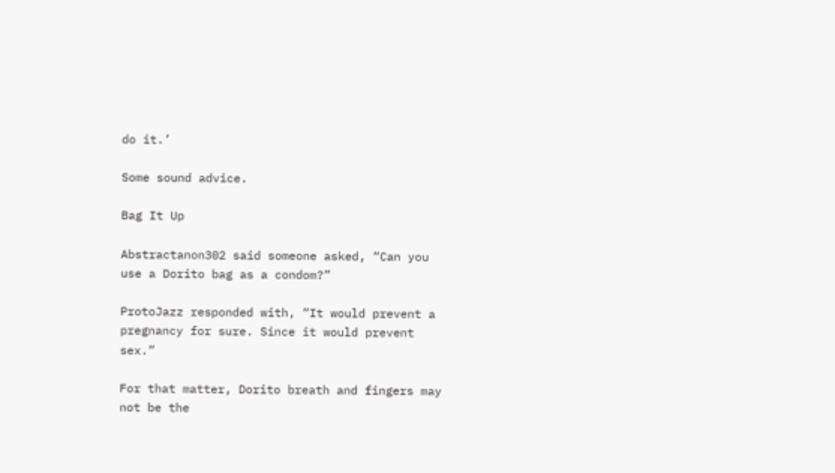do it.’

Some sound advice.

Bag It Up

Abstractanon302 said someone asked, “Can you use a Dorito bag as a condom?”

ProtoJazz responded with, “It would prevent a pregnancy for sure. Since it would prevent sex.”

For that matter, Dorito breath and fingers may not be the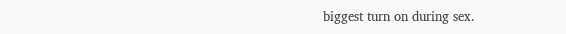biggest turn on during sex.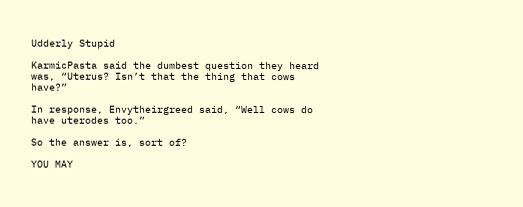Udderly Stupid

KarmicPasta said the dumbest question they heard was, “Uterus? Isn’t that the thing that cows have?”

In response, Envytheirgreed said, “Well cows do have uterodes too.”

So the answer is, sort of?

YOU MAY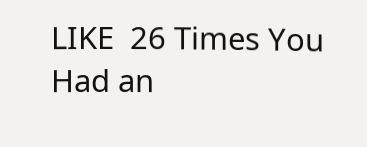LIKE  26 Times You Had an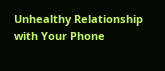Unhealthy Relationship with Your Phone